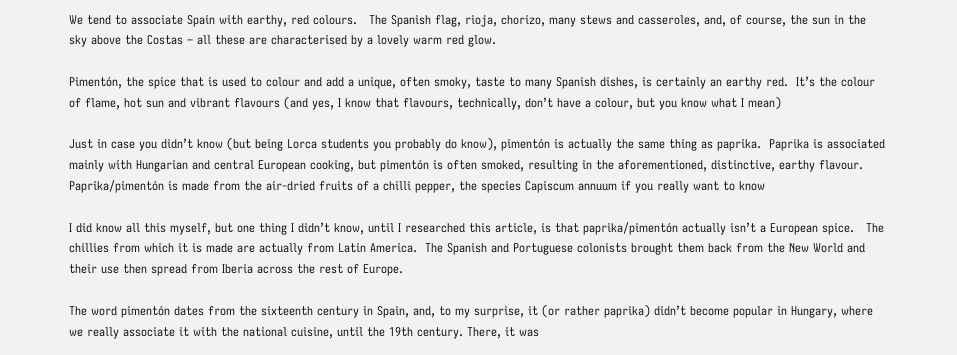We tend to associate Spain with earthy, red colours.   The Spanish flag, rioja, chorizo, many stews and casseroles, and, of course, the sun in the sky above the Costas – all these are characterised by a lovely warm red glow.

Pimentón, the spice that is used to colour and add a unique, often smoky, taste to many Spanish dishes, is certainly an earthy red.  It’s the colour of flame, hot sun and vibrant flavours (and yes, I know that flavours, technically, don’t have a colour, but you know what I mean)

Just in case you didn’t know (but being Lorca students you probably do know), pimentón is actually the same thing as paprika.  Paprika is associated mainly with Hungarian and central European cooking, but pimentón is often smoked, resulting in the aforementioned, distinctive, earthy flavour.  Paprika/pimentón is made from the air-dried fruits of a chilli pepper, the species Capiscum annuum if you really want to know

I did know all this myself, but one thing I didn’t know, until I researched this article, is that paprika/pimentón actually isn’t a European spice.   The chillies from which it is made are actually from Latin America.  The Spanish and Portuguese colonists brought them back from the New World and their use then spread from Iberia across the rest of Europe.

The word pimentón dates from the sixteenth century in Spain, and, to my surprise, it (or rather paprika) didn’t become popular in Hungary, where we really associate it with the national cuisine, until the 19th century. There, it was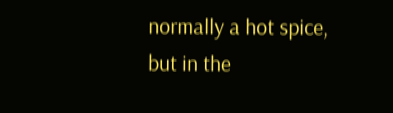normally a hot spice, but in the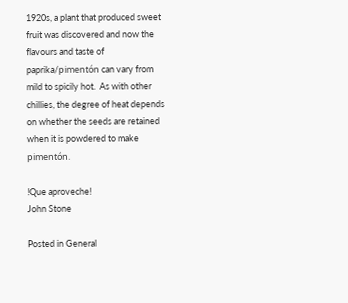1920s, a plant that produced sweet fruit was discovered and now the flavours and taste of paprika/pimentón can vary from mild to spicily hot.  As with other chillies, the degree of heat depends on whether the seeds are retained when it is powdered to make pimentón.

!Que aproveche!
John Stone

Posted in General